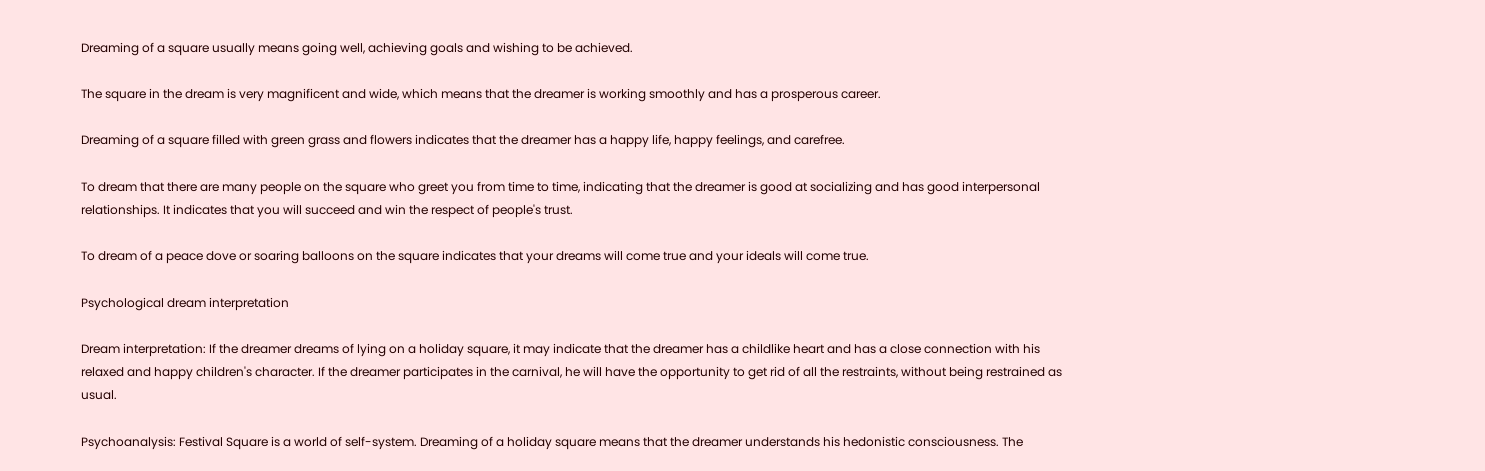Dreaming of a square usually means going well, achieving goals and wishing to be achieved.

The square in the dream is very magnificent and wide, which means that the dreamer is working smoothly and has a prosperous career.

Dreaming of a square filled with green grass and flowers indicates that the dreamer has a happy life, happy feelings, and carefree.

To dream that there are many people on the square who greet you from time to time, indicating that the dreamer is good at socializing and has good interpersonal relationships. It indicates that you will succeed and win the respect of people's trust.

To dream of a peace dove or soaring balloons on the square indicates that your dreams will come true and your ideals will come true.

Psychological dream interpretation

Dream interpretation: If the dreamer dreams of lying on a holiday square, it may indicate that the dreamer has a childlike heart and has a close connection with his relaxed and happy children's character. If the dreamer participates in the carnival, he will have the opportunity to get rid of all the restraints, without being restrained as usual.

Psychoanalysis: Festival Square is a world of self-system. Dreaming of a holiday square means that the dreamer understands his hedonistic consciousness. The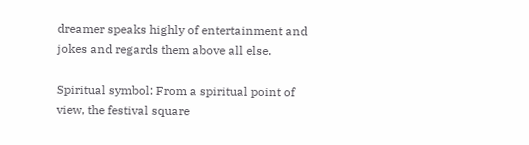dreamer speaks highly of entertainment and jokes and regards them above all else.

Spiritual symbol: From a spiritual point of view, the festival square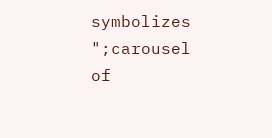symbolizes ";carousel of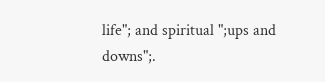life"; and spiritual ";ups and downs";.